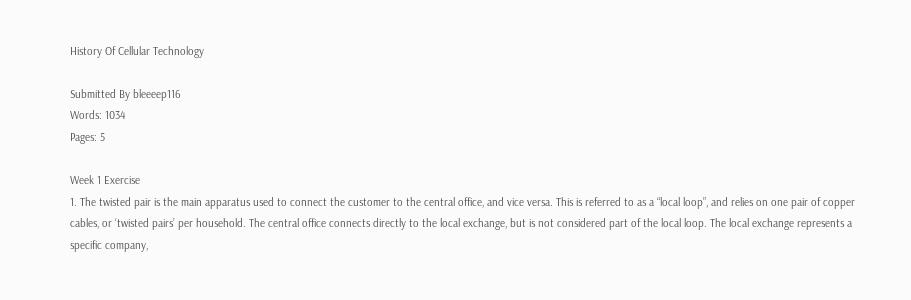History Of Cellular Technology

Submitted By bleeeep116
Words: 1034
Pages: 5

Week 1 Exercise
1. The twisted pair is the main apparatus used to connect the customer to the central office, and vice versa. This is referred to as a “local loop”, and relies on one pair of copper cables, or ‘twisted pairs’ per household. The central office connects directly to the local exchange, but is not considered part of the local loop. The local exchange represents a specific company,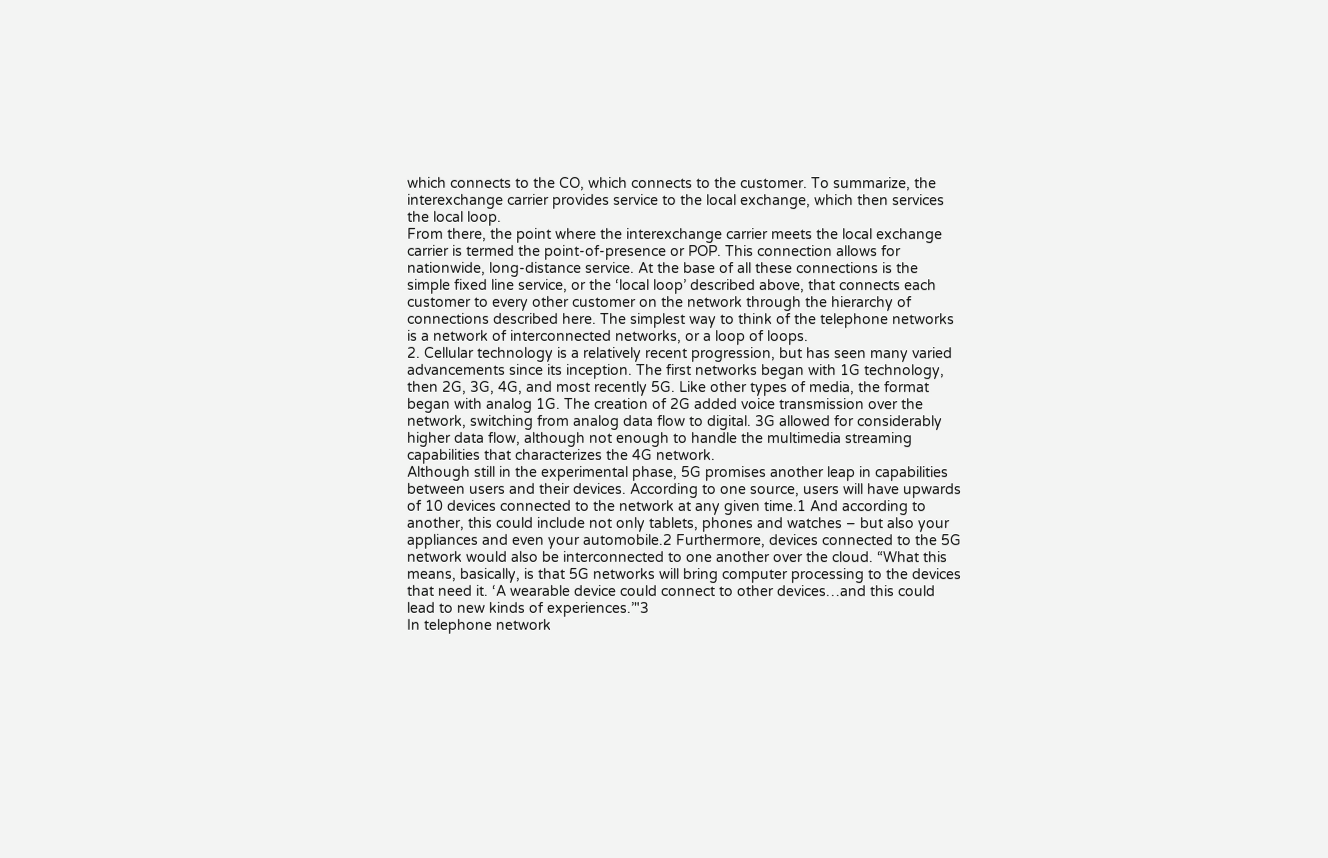which connects to the CO, which connects to the customer. To summarize, the interexchange carrier provides service to the local exchange, which then services the local loop.
From there, the point where the interexchange carrier meets the local exchange carrier is termed the point-of-presence or POP. This connection allows for nationwide, long-distance service. At the base of all these connections is the simple fixed line service, or the ‘local loop’ described above, that connects each customer to every other customer on the network through the hierarchy of connections described here. The simplest way to think of the telephone networks is a network of interconnected networks, or a loop of loops.
2. Cellular technology is a relatively recent progression, but has seen many varied advancements since its inception. The first networks began with 1G technology, then 2G, 3G, 4G, and most recently 5G. Like other types of media, the format began with analog 1G. The creation of 2G added voice transmission over the network, switching from analog data flow to digital. 3G allowed for considerably higher data flow, although not enough to handle the multimedia streaming capabilities that characterizes the 4G network.
Although still in the experimental phase, 5G promises another leap in capabilities between users and their devices. According to one source, users will have upwards of 10 devices connected to the network at any given time.1 And according to another, this could include not only tablets, phones and watches – but also your appliances and even your automobile.2 Furthermore, devices connected to the 5G network would also be interconnected to one another over the cloud. “What this means, basically, is that 5G networks will bring computer processing to the devices that need it. ‘A wearable device could connect to other devices…and this could lead to new kinds of experiences.’"3
In telephone network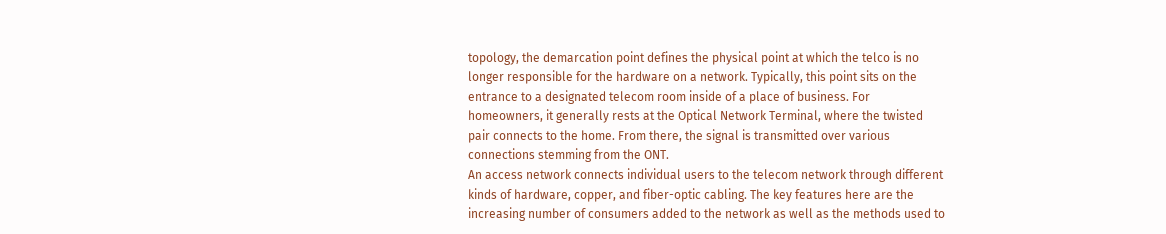topology, the demarcation point defines the physical point at which the telco is no longer responsible for the hardware on a network. Typically, this point sits on the entrance to a designated telecom room inside of a place of business. For homeowners, it generally rests at the Optical Network Terminal, where the twisted pair connects to the home. From there, the signal is transmitted over various connections stemming from the ONT.
An access network connects individual users to the telecom network through different kinds of hardware, copper, and fiber-optic cabling. The key features here are the increasing number of consumers added to the network as well as the methods used to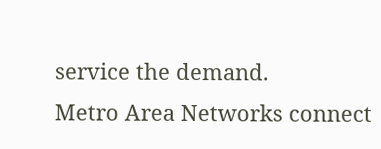service the demand.
Metro Area Networks connect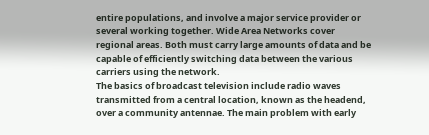entire populations, and involve a major service provider or several working together. Wide Area Networks cover regional areas. Both must carry large amounts of data and be capable of efficiently switching data between the various carriers using the network.
The basics of broadcast television include radio waves transmitted from a central location, known as the headend, over a community antennae. The main problem with early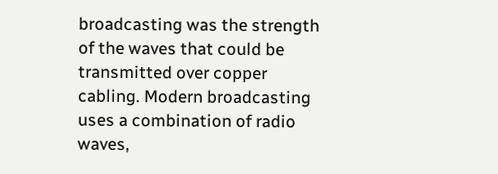broadcasting was the strength of the waves that could be transmitted over copper cabling. Modern broadcasting uses a combination of radio waves,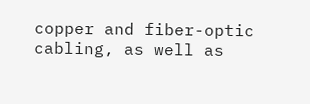copper and fiber-optic cabling, as well as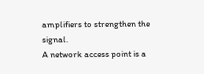amplifiers to strengthen the signal.
A network access point is a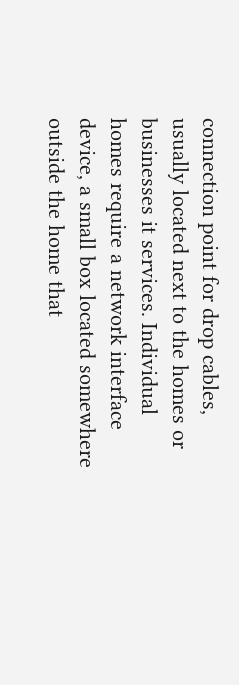connection point for drop cables, usually located next to the homes or businesses it services. Individual homes require a network interface device, a small box located somewhere outside the home that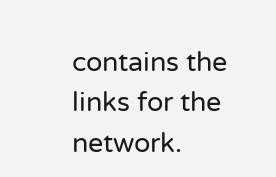contains the links for the network.